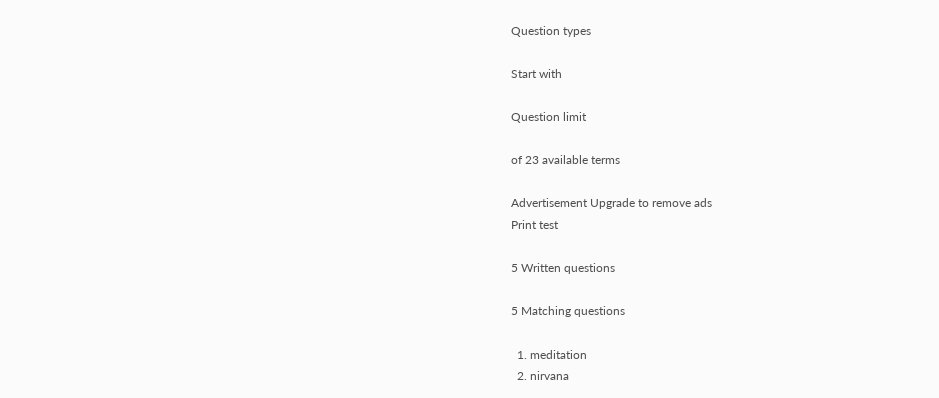Question types

Start with

Question limit

of 23 available terms

Advertisement Upgrade to remove ads
Print test

5 Written questions

5 Matching questions

  1. meditation
  2. nirvana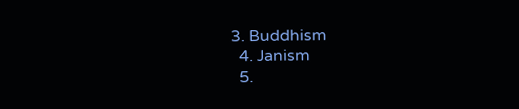3. Buddhism
  4. Janism
  5.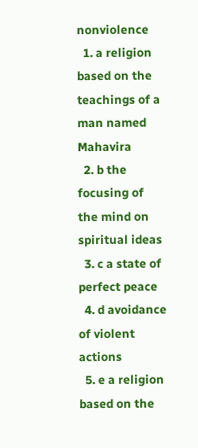nonviolence
  1. a religion based on the teachings of a man named Mahavira
  2. b the focusing of the mind on spiritual ideas
  3. c a state of perfect peace
  4. d avoidance of violent actions
  5. e a religion based on the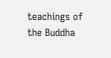teachings of the Buddha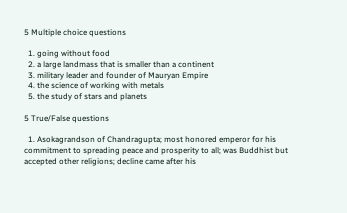5 Multiple choice questions

  1. going without food
  2. a large landmass that is smaller than a continent
  3. military leader and founder of Mauryan Empire
  4. the science of working with metals
  5. the study of stars and planets

5 True/False questions

  1. Asokagrandson of Chandragupta; most honored emperor for his commitment to spreading peace and prosperity to all; was Buddhist but accepted other religions; decline came after his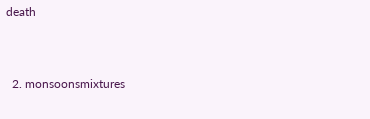death


  2. monsoonsmixtures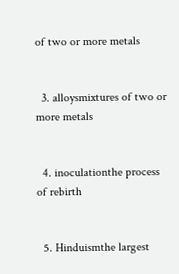of two or more metals


  3. alloysmixtures of two or more metals


  4. inoculationthe process of rebirth


  5. Hinduismthe largest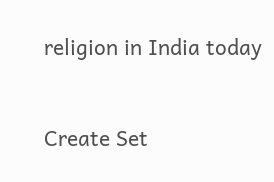religion in India today


Create Set